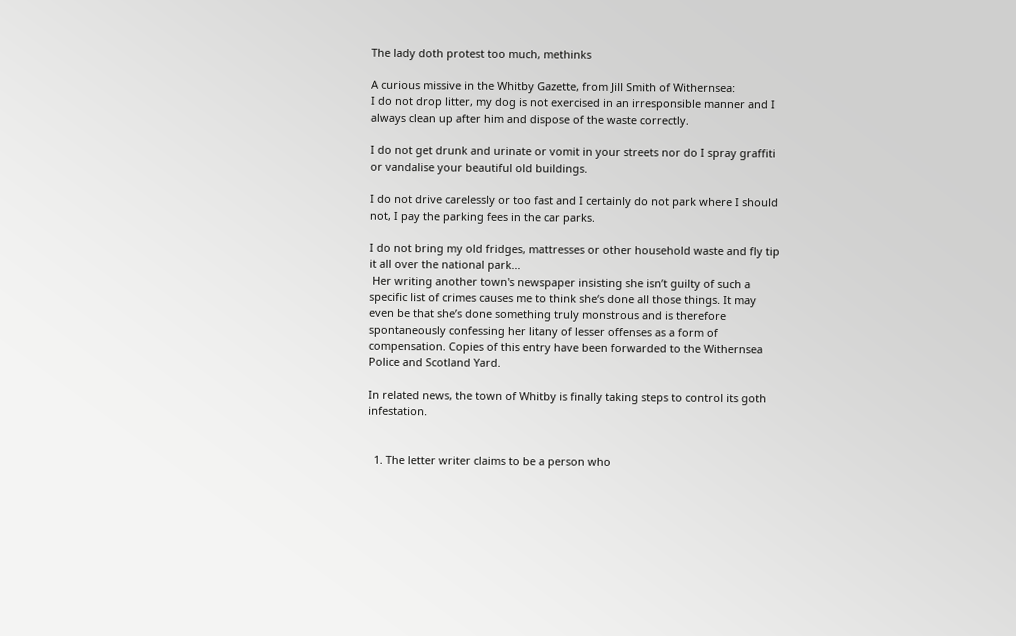The lady doth protest too much, methinks

A curious missive in the Whitby Gazette, from Jill Smith of Withernsea:
I do not drop litter, my dog is not exercised in an irresponsible manner and I always clean up after him and dispose of the waste correctly.

I do not get drunk and urinate or vomit in your streets nor do I spray graffiti or vandalise your beautiful old buildings.

I do not drive carelessly or too fast and I certainly do not park where I should not, I pay the parking fees in the car parks.

I do not bring my old fridges, mattresses or other household waste and fly tip it all over the national park...
 Her writing another town's newspaper insisting she isn’t guilty of such a specific list of crimes causes me to think she‘s done all those things. It may even be that she’s done something truly monstrous and is therefore spontaneously confessing her litany of lesser offenses as a form of compensation. Copies of this entry have been forwarded to the Withernsea Police and Scotland Yard.

In related news, the town of Whitby is finally taking steps to control its goth infestation.


  1. The letter writer claims to be a person who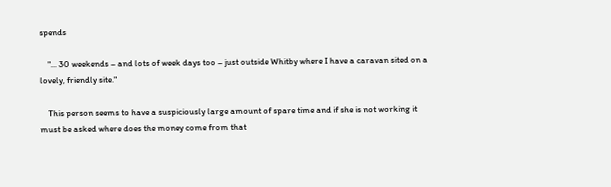spends

    "... 30 weekends – and lots of week days too – just outside Whitby where I have a caravan sited on a lovely, friendly site."

    This person seems to have a suspiciously large amount of spare time and if she is not working it must be asked where does the money come from that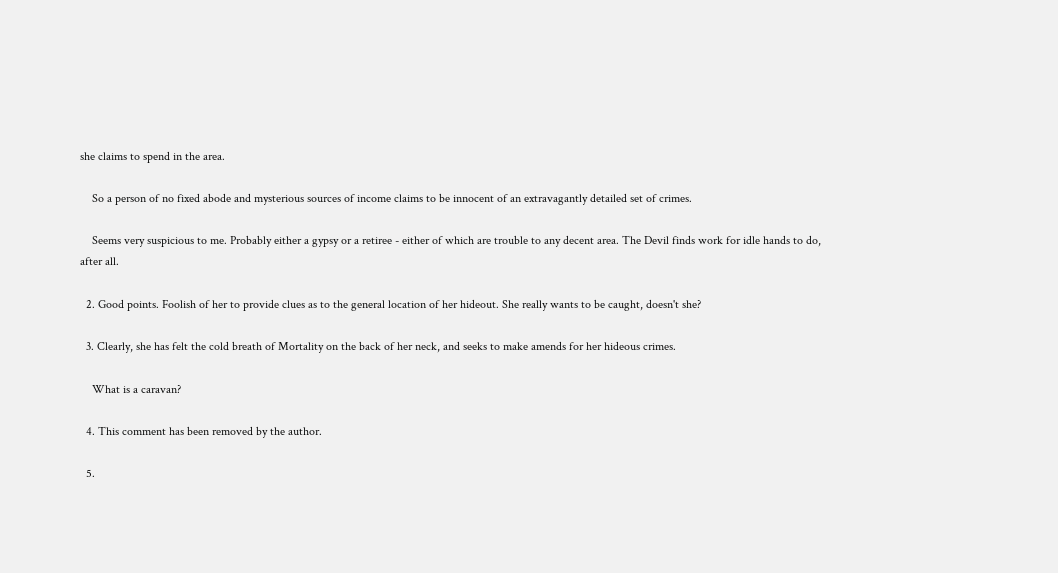she claims to spend in the area.

    So a person of no fixed abode and mysterious sources of income claims to be innocent of an extravagantly detailed set of crimes.

    Seems very suspicious to me. Probably either a gypsy or a retiree - either of which are trouble to any decent area. The Devil finds work for idle hands to do, after all.

  2. Good points. Foolish of her to provide clues as to the general location of her hideout. She really wants to be caught, doesn't she?

  3. Clearly, she has felt the cold breath of Mortality on the back of her neck, and seeks to make amends for her hideous crimes.

    What is a caravan?

  4. This comment has been removed by the author.

  5.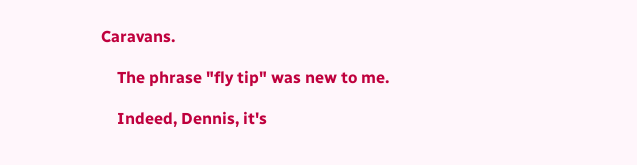Caravans.

    The phrase "fly tip" was new to me.

    Indeed, Dennis, it's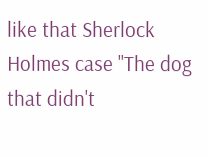like that Sherlock Holmes case "The dog that didn't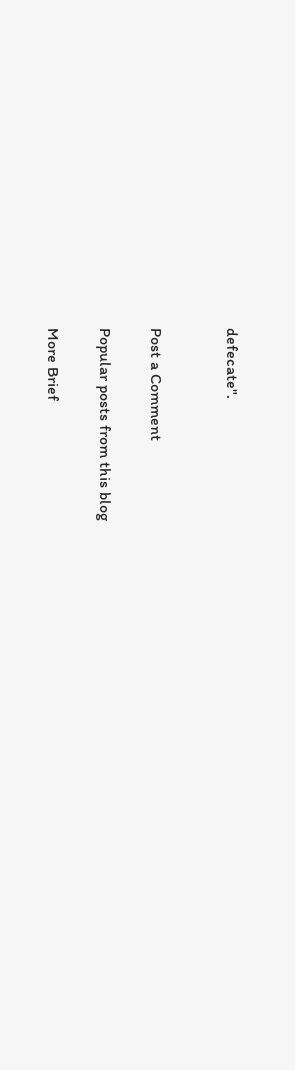defecate".


Post a Comment

Popular posts from this blog

More Brief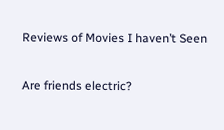Reviews of Movies I haven’t Seen

Are friends electric?